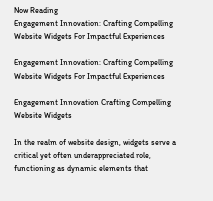Now Reading
Engagement Innovation: Crafting Compelling Website Widgets For Impactful Experiences

Engagement Innovation: Crafting Compelling Website Widgets For Impactful Experiences

Engagement Innovation Crafting Compelling Website Widgets

In the realm of website design, widgets serve a critical yet often underappreciated role, functioning as dynamic elements that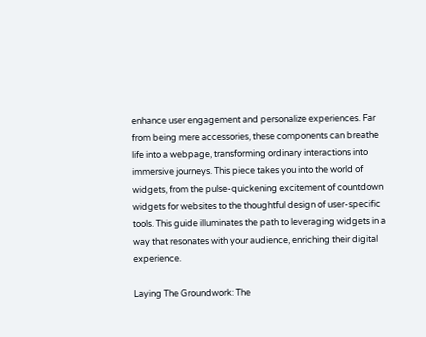enhance user engagement and personalize experiences. Far from being mere accessories, these components can breathe life into a webpage, transforming ordinary interactions into immersive journeys. This piece takes you into the world of widgets, from the pulse-quickening excitement of countdown widgets for websites to the thoughtful design of user-specific tools. This guide illuminates the path to leveraging widgets in a way that resonates with your audience, enriching their digital experience.

Laying The Groundwork: The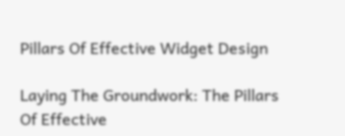Pillars Of Effective Widget Design

Laying The Groundwork: The Pillars Of Effective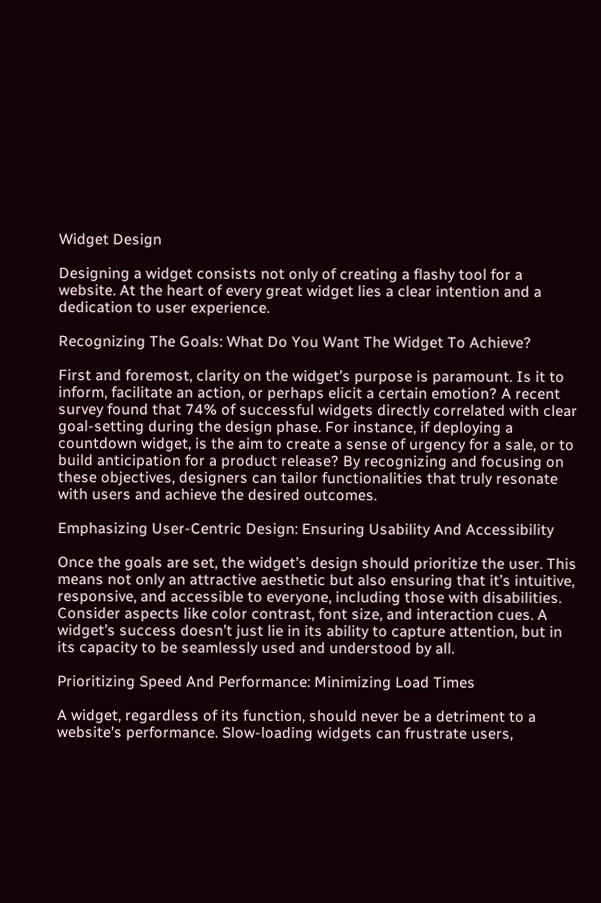Widget Design

Designing a widget consists not only of creating a flashy tool for a website. At the heart of every great widget lies a clear intention and a dedication to user experience.

Recognizing The Goals: What Do You Want The Widget To Achieve?

First and foremost, clarity on the widget’s purpose is paramount. Is it to inform, facilitate an action, or perhaps elicit a certain emotion? A recent survey found that 74% of successful widgets directly correlated with clear goal-setting during the design phase. For instance, if deploying a countdown widget, is the aim to create a sense of urgency for a sale, or to build anticipation for a product release? By recognizing and focusing on these objectives, designers can tailor functionalities that truly resonate with users and achieve the desired outcomes.

Emphasizing User-Centric Design: Ensuring Usability And Accessibility

Once the goals are set, the widget’s design should prioritize the user. This means not only an attractive aesthetic but also ensuring that it’s intuitive, responsive, and accessible to everyone, including those with disabilities. Consider aspects like color contrast, font size, and interaction cues. A widget’s success doesn’t just lie in its ability to capture attention, but in its capacity to be seamlessly used and understood by all.

Prioritizing Speed And Performance: Minimizing Load Times

A widget, regardless of its function, should never be a detriment to a website’s performance. Slow-loading widgets can frustrate users,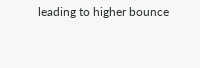leading to higher bounce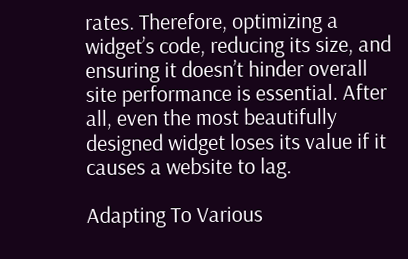rates. Therefore, optimizing a widget’s code, reducing its size, and ensuring it doesn’t hinder overall site performance is essential. After all, even the most beautifully designed widget loses its value if it causes a website to lag.

Adapting To Various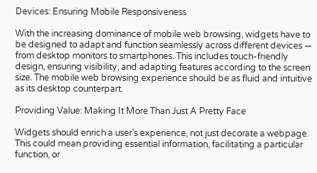Devices: Ensuring Mobile Responsiveness

With the increasing dominance of mobile web browsing, widgets have to be designed to adapt and function seamlessly across different devices — from desktop monitors to smartphones. This includes touch-friendly design, ensuring visibility, and adapting features according to the screen size. The mobile web browsing experience should be as fluid and intuitive as its desktop counterpart.

Providing Value: Making It More Than Just A Pretty Face

Widgets should enrich a user’s experience, not just decorate a webpage. This could mean providing essential information, facilitating a particular function, or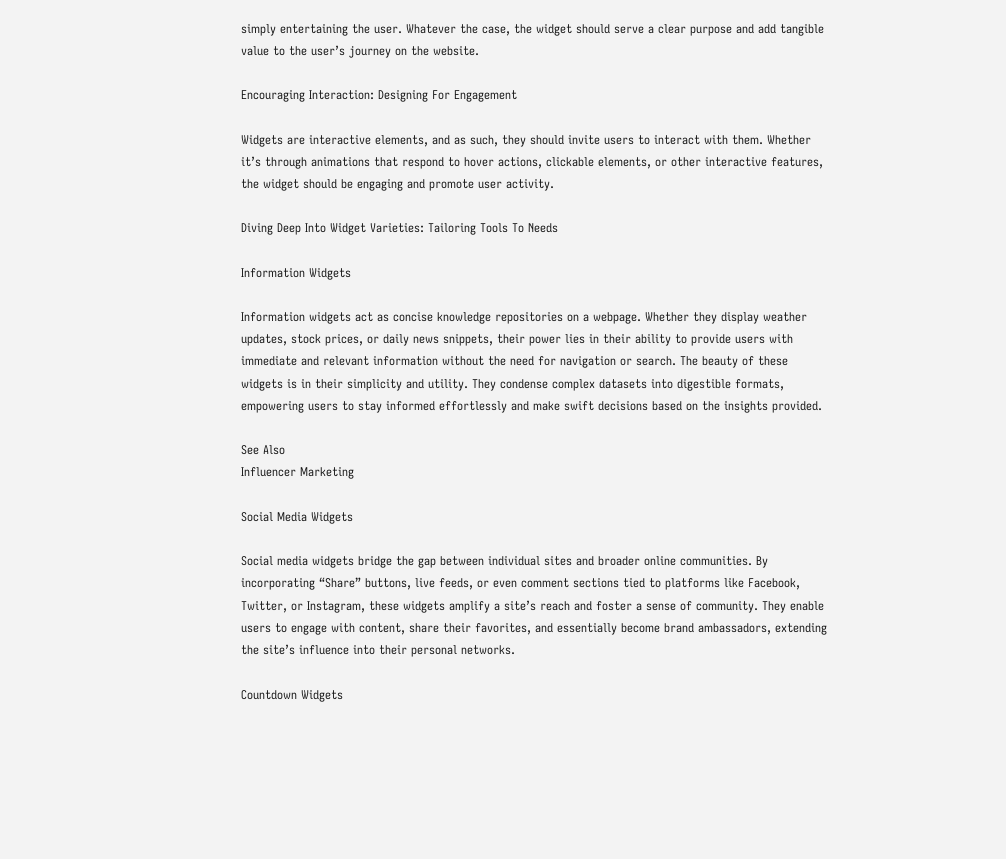simply entertaining the user. Whatever the case, the widget should serve a clear purpose and add tangible value to the user’s journey on the website.

Encouraging Interaction: Designing For Engagement

Widgets are interactive elements, and as such, they should invite users to interact with them. Whether it’s through animations that respond to hover actions, clickable elements, or other interactive features, the widget should be engaging and promote user activity.

Diving Deep Into Widget Varieties: Tailoring Tools To Needs

Information Widgets

Information widgets act as concise knowledge repositories on a webpage. Whether they display weather updates, stock prices, or daily news snippets, their power lies in their ability to provide users with immediate and relevant information without the need for navigation or search. The beauty of these widgets is in their simplicity and utility. They condense complex datasets into digestible formats, empowering users to stay informed effortlessly and make swift decisions based on the insights provided.

See Also
Influencer Marketing

Social Media Widgets

Social media widgets bridge the gap between individual sites and broader online communities. By incorporating “Share” buttons, live feeds, or even comment sections tied to platforms like Facebook, Twitter, or Instagram, these widgets amplify a site’s reach and foster a sense of community. They enable users to engage with content, share their favorites, and essentially become brand ambassadors, extending the site’s influence into their personal networks.

Countdown Widgets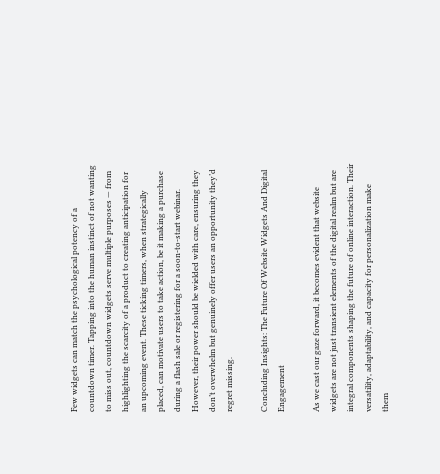Few widgets can match the psychological potency of a countdown timer. Tapping into the human instinct of not wanting to miss out, countdown widgets serve multiple purposes — from highlighting the scarcity of a product to creating anticipation for an upcoming event. These ticking timers, when strategically placed, can motivate users to take action, be it making a purchase during a flash sale or registering for a soon-to-start webinar. However, their power should be wielded with care, ensuring they don’t overwhelm but genuinely offer users an opportunity they’d regret missing.

Concluding Insights: The Future Of Website Widgets And Digital Engagement

As we cast our gaze forward, it becomes evident that website widgets are not just transient elements of the digital realm but are integral components shaping the future of online interaction. Their versatility, adaptability, and capacity for personalization make them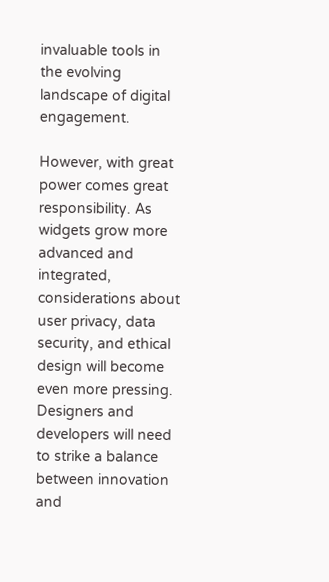invaluable tools in the evolving landscape of digital engagement.

However, with great power comes great responsibility. As widgets grow more advanced and integrated, considerations about user privacy, data security, and ethical design will become even more pressing. Designers and developers will need to strike a balance between innovation and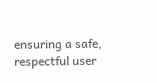ensuring a safe, respectful user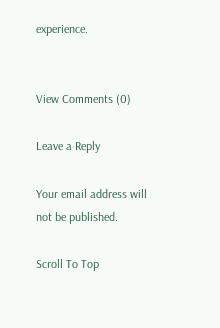experience.


View Comments (0)

Leave a Reply

Your email address will not be published.

Scroll To Top